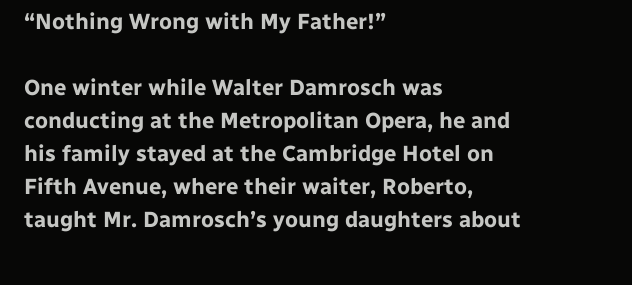“Nothing Wrong with My Father!”

One winter while Walter Damrosch was conducting at the Metropolitan Opera, he and his family stayed at the Cambridge Hotel on Fifth Avenue, where their waiter, Roberto, taught Mr. Damrosch’s young daughters about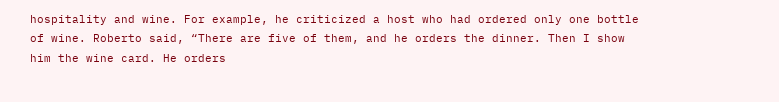hospitality and wine. For example, he criticized a host who had ordered only one bottle of wine. Roberto said, “There are five of them, and he orders the dinner. Then I show him the wine card. He orders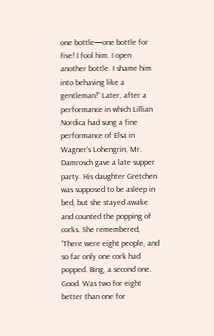one bottle—one bottle for five! I fool him. I open another bottle. I shame him into behaving like a gentleman!” Later, after a performance in which Lillian Nordica had sung a fine performance of Elsa in Wagner’s Lohengrin, Mr. Damrosch gave a late supper party. His daughter Gretchen was supposed to be asleep in bed, but she stayed awake and counted the popping of corks. She remembered, “There were eight people, and so far only one cork had popped. Bing, a second one. Good. Was two for eight better than one for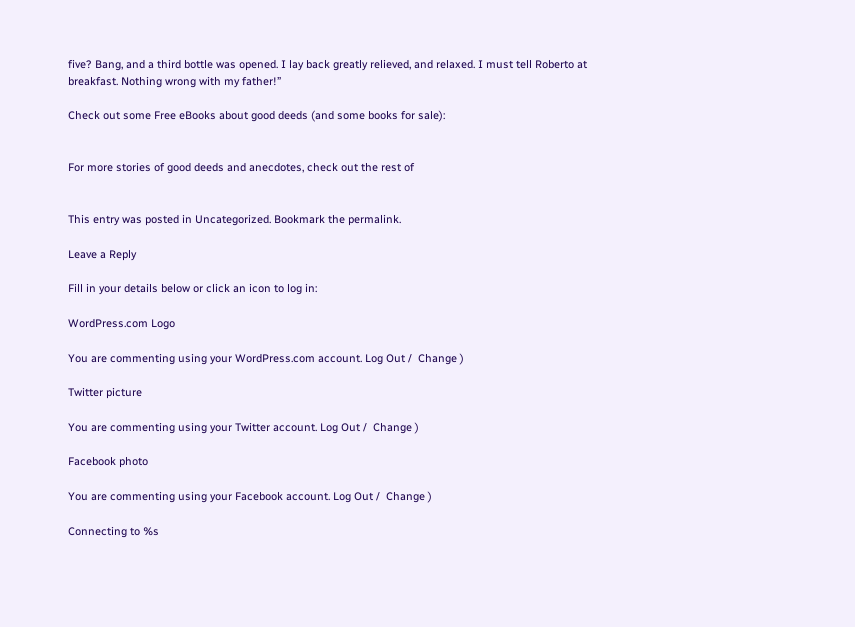five? Bang, and a third bottle was opened. I lay back greatly relieved, and relaxed. I must tell Roberto at breakfast. Nothing wrong with my father!”

Check out some Free eBooks about good deeds (and some books for sale):


For more stories of good deeds and anecdotes, check out the rest of


This entry was posted in Uncategorized. Bookmark the permalink.

Leave a Reply

Fill in your details below or click an icon to log in:

WordPress.com Logo

You are commenting using your WordPress.com account. Log Out /  Change )

Twitter picture

You are commenting using your Twitter account. Log Out /  Change )

Facebook photo

You are commenting using your Facebook account. Log Out /  Change )

Connecting to %s